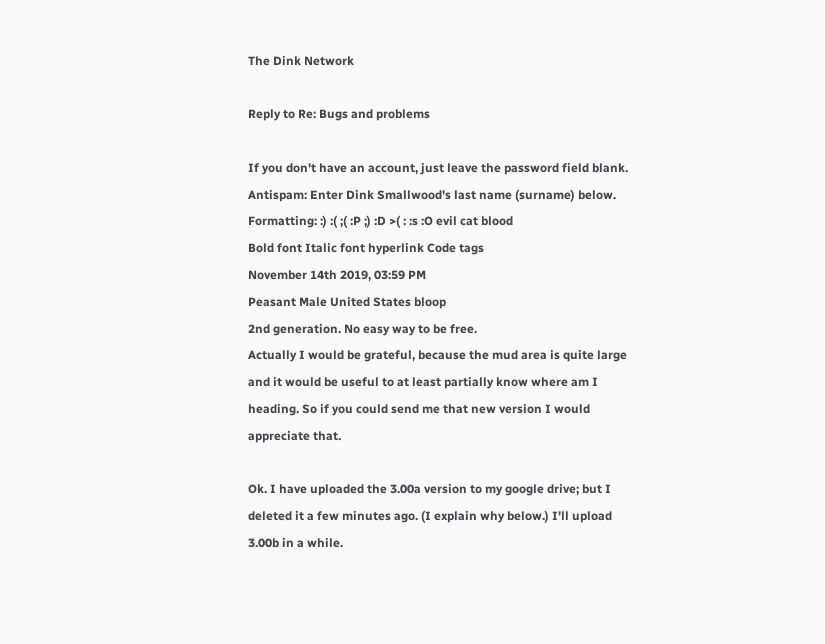The Dink Network

Reply to Re: Bugs and problems

If you don't have an account, just leave the password field blank.
Antispam: Enter Dink Smallwood's last name (surname) below.
Formatting: :) :( ;( :P ;) :D >( : :s :O evil cat blood
Bold font Italic font hyperlink Code tags
November 14th 2019, 03:59 PM
Peasant Male United States bloop
2nd generation. No easy way to be free.
Actually I would be grateful, because the mud area is quite large and it would be useful to at least partially know where am I heading. So if you could send me that new version I would appreciate that.

Ok. I have uploaded the 3.00a version to my google drive; but I deleted it a few minutes ago. (I explain why below.) I'll upload 3.00b in a while.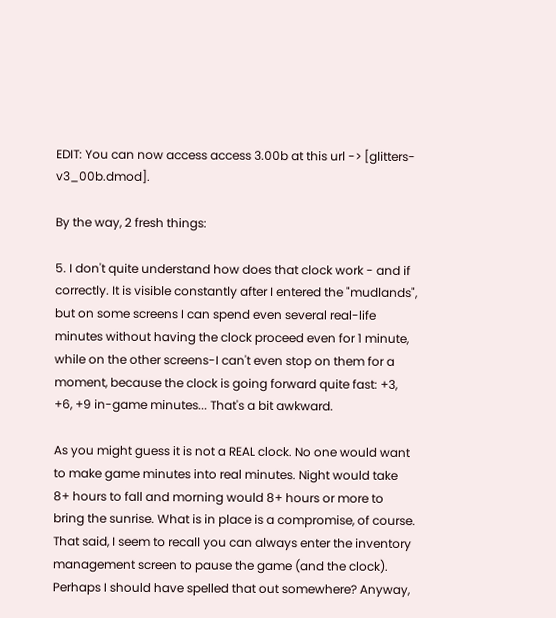EDIT: You can now access access 3.00b at this url -> [glitters-v3_00b.dmod].

By the way, 2 fresh things:

5. I don't quite understand how does that clock work - and if correctly. It is visible constantly after I entered the "mudlands", but on some screens I can spend even several real-life minutes without having the clock proceed even for 1 minute, while on the other screens-I can't even stop on them for a moment, because the clock is going forward quite fast: +3, +6, +9 in-game minutes... That's a bit awkward.

As you might guess it is not a REAL clock. No one would want to make game minutes into real minutes. Night would take 8+ hours to fall and morning would 8+ hours or more to bring the sunrise. What is in place is a compromise, of course. That said, I seem to recall you can always enter the inventory management screen to pause the game (and the clock). Perhaps I should have spelled that out somewhere? Anyway,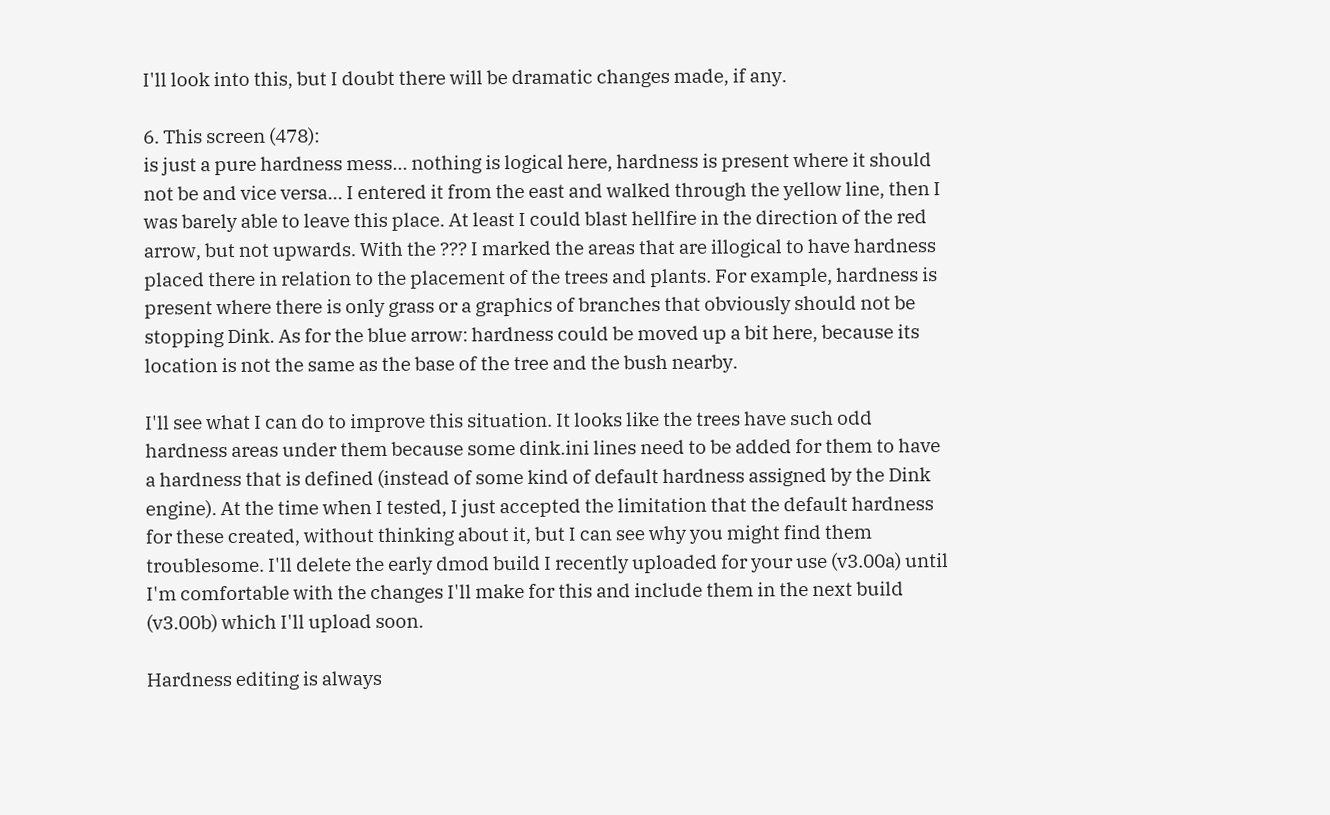I'll look into this, but I doubt there will be dramatic changes made, if any.

6. This screen (478):
is just a pure hardness mess... nothing is logical here, hardness is present where it should not be and vice versa... I entered it from the east and walked through the yellow line, then I was barely able to leave this place. At least I could blast hellfire in the direction of the red arrow, but not upwards. With the ??? I marked the areas that are illogical to have hardness placed there in relation to the placement of the trees and plants. For example, hardness is present where there is only grass or a graphics of branches that obviously should not be stopping Dink. As for the blue arrow: hardness could be moved up a bit here, because its location is not the same as the base of the tree and the bush nearby.

I'll see what I can do to improve this situation. It looks like the trees have such odd hardness areas under them because some dink.ini lines need to be added for them to have a hardness that is defined (instead of some kind of default hardness assigned by the Dink engine). At the time when I tested, I just accepted the limitation that the default hardness for these created, without thinking about it, but I can see why you might find them troublesome. I'll delete the early dmod build I recently uploaded for your use (v3.00a) until I'm comfortable with the changes I'll make for this and include them in the next build (v3.00b) which I'll upload soon.

Hardness editing is always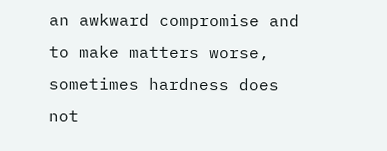an awkward compromise and to make matters worse, sometimes hardness does not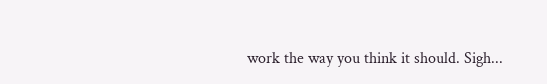work the way you think it should. Sigh...